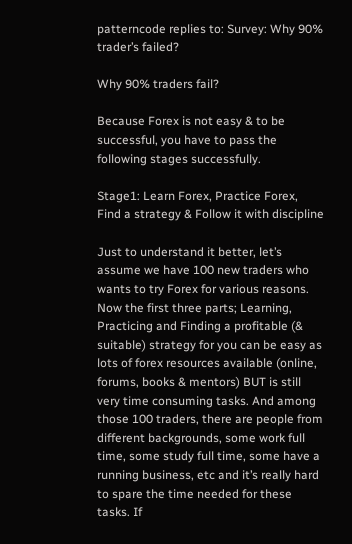patterncode replies to: Survey: Why 90% trader’s failed?

Why 90% traders fail?

Because Forex is not easy & to be successful, you have to pass the following stages successfully.

Stage1: Learn Forex, Practice Forex, Find a strategy & Follow it with discipline

Just to understand it better, let’s assume we have 100 new traders who wants to try Forex for various reasons. Now the first three parts; Learning, Practicing and Finding a profitable (& suitable) strategy for you can be easy as lots of forex resources available (online, forums, books & mentors) BUT is still very time consuming tasks. And among those 100 traders, there are people from different backgrounds, some work full time, some study full time, some have a running business, etc and it’s really hard to spare the time needed for these tasks. If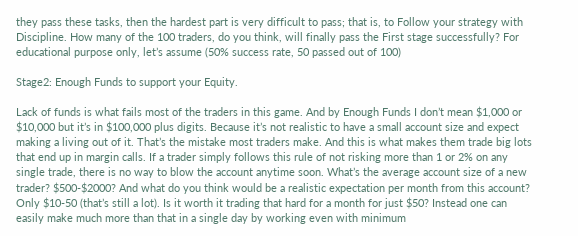they pass these tasks, then the hardest part is very difficult to pass; that is, to Follow your strategy with Discipline. How many of the 100 traders, do you think, will finally pass the First stage successfully? For educational purpose only, let’s assume (50% success rate, 50 passed out of 100)

Stage2: Enough Funds to support your Equity.

Lack of funds is what fails most of the traders in this game. And by Enough Funds I don’t mean $1,000 or $10,000 but it’s in $100,000 plus digits. Because it’s not realistic to have a small account size and expect making a living out of it. That’s the mistake most traders make. And this is what makes them trade big lots that end up in margin calls. If a trader simply follows this rule of not risking more than 1 or 2% on any single trade, there is no way to blow the account anytime soon. What’s the average account size of a new trader? $500-$2000? And what do you think would be a realistic expectation per month from this account? Only $10-50 (that’s still a lot). Is it worth it trading that hard for a month for just $50? Instead one can easily make much more than that in a single day by working even with minimum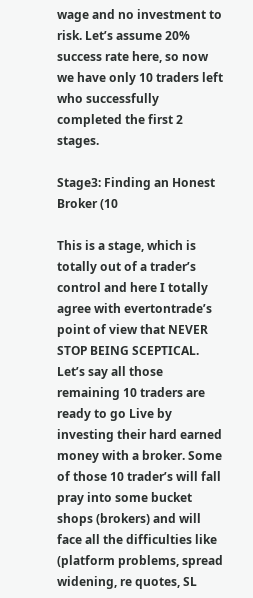wage and no investment to risk. Let’s assume 20% success rate here, so now we have only 10 traders left who successfully completed the first 2 stages.

Stage3: Finding an Honest Broker (10

This is a stage, which is totally out of a trader’s control and here I totally agree with evertontrade’s point of view that NEVER STOP BEING SCEPTICAL. Let’s say all those remaining 10 traders are ready to go Live by investing their hard earned money with a broker. Some of those 10 trader’s will fall pray into some bucket shops (brokers) and will face all the difficulties like (platform problems, spread widening, re quotes, SL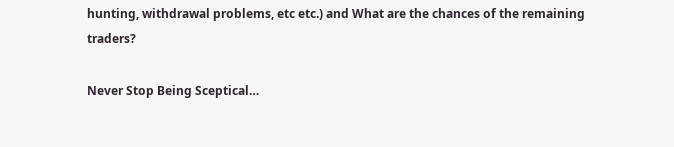hunting, withdrawal problems, etc etc.) and What are the chances of the remaining traders?

Never Stop Being Sceptical…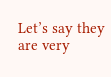Let’s say they are very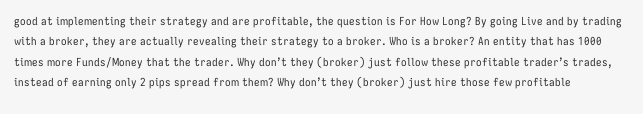good at implementing their strategy and are profitable, the question is For How Long? By going Live and by trading with a broker, they are actually revealing their strategy to a broker. Who is a broker? An entity that has 1000 times more Funds/Money that the trader. Why don’t they (broker) just follow these profitable trader’s trades, instead of earning only 2 pips spread from them? Why don’t they (broker) just hire those few profitable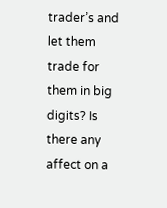trader’s and let them trade for them in big digits? Is there any affect on a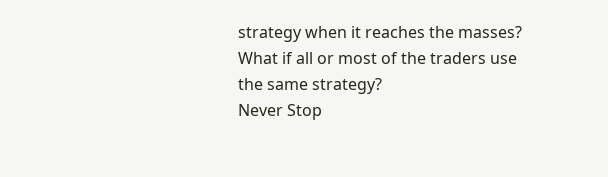strategy when it reaches the masses? What if all or most of the traders use the same strategy?
Never Stop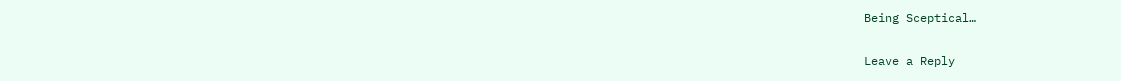Being Sceptical…

Leave a Reply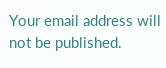Your email address will not be published.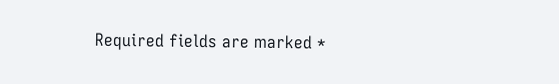Required fields are marked *